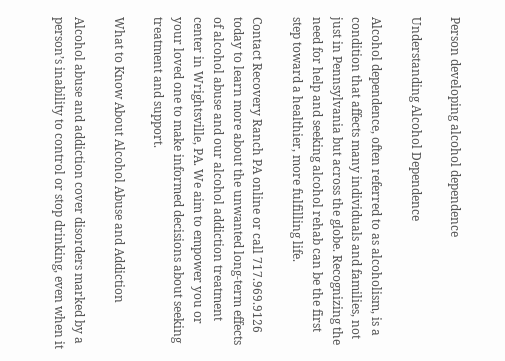Person developing alcohol dependence

Understanding Alcohol Dependence

Alcohol dependence, often referred to as alcoholism, is a condition that affects many individuals and families, not just in Pennsylvania but across the globe. Recognizing the need for help and seeking alcohol rehab can be the first step toward a healthier, more fulfilling life.

Contact Recovery Ranch PA online or call 717.969.9126 today to learn more about the unwanted long-term effects of alcohol abuse and our alcohol addiction treatment center in Wrightsville, PA. We aim to empower you or your loved one to make informed decisions about seeking treatment and support.

What to Know About Alcohol Abuse and Addiction

Alcohol abuse and addiction cover disorders marked by a person’s inability to control or stop drinking, even when it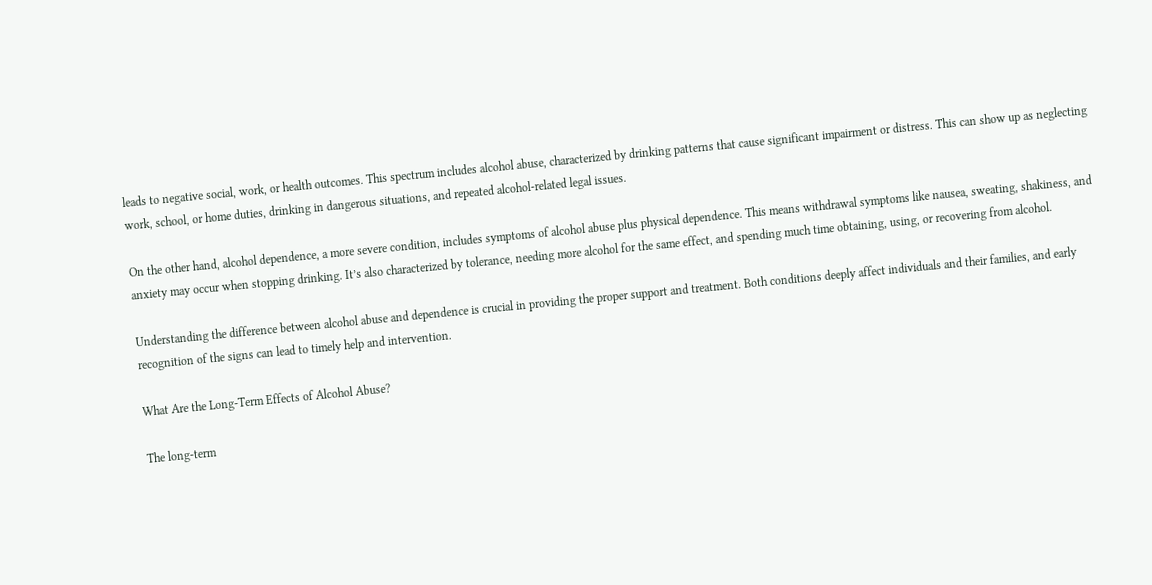leads to negative social, work, or health outcomes. This spectrum includes alcohol abuse, characterized by drinking patterns that cause significant impairment or distress. This can show up as neglecting work, school, or home duties, drinking in dangerous situations, and repeated alcohol-related legal issues.

On the other hand, alcohol dependence, a more severe condition, includes symptoms of alcohol abuse plus physical dependence. This means withdrawal symptoms like nausea, sweating, shakiness, and anxiety may occur when stopping drinking. It’s also characterized by tolerance, needing more alcohol for the same effect, and spending much time obtaining, using, or recovering from alcohol.

Understanding the difference between alcohol abuse and dependence is crucial in providing the proper support and treatment. Both conditions deeply affect individuals and their families, and early recognition of the signs can lead to timely help and intervention.

What Are the Long-Term Effects of Alcohol Abuse?

The long-term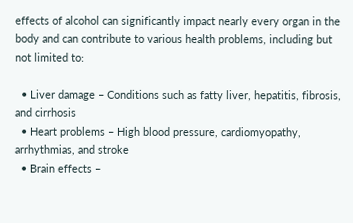effects of alcohol can significantly impact nearly every organ in the body and can contribute to various health problems, including but not limited to:

  • Liver damage – Conditions such as fatty liver, hepatitis, fibrosis, and cirrhosis
  • Heart problems – High blood pressure, cardiomyopathy, arrhythmias, and stroke
  • Brain effects –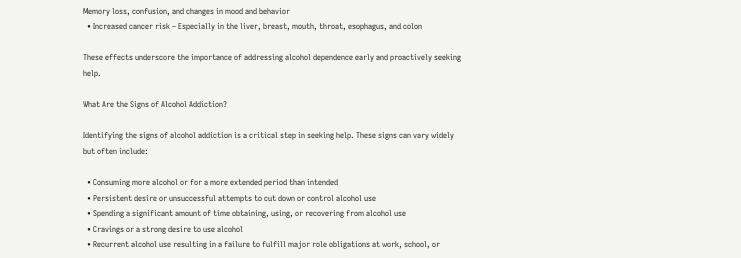Memory loss, confusion, and changes in mood and behavior
  • Increased cancer risk – Especially in the liver, breast, mouth, throat, esophagus, and colon

These effects underscore the importance of addressing alcohol dependence early and proactively seeking help.

What Are the Signs of Alcohol Addiction?

Identifying the signs of alcohol addiction is a critical step in seeking help. These signs can vary widely but often include:

  • Consuming more alcohol or for a more extended period than intended
  • Persistent desire or unsuccessful attempts to cut down or control alcohol use
  • Spending a significant amount of time obtaining, using, or recovering from alcohol use
  • Cravings or a strong desire to use alcohol
  • Recurrent alcohol use resulting in a failure to fulfill major role obligations at work, school, or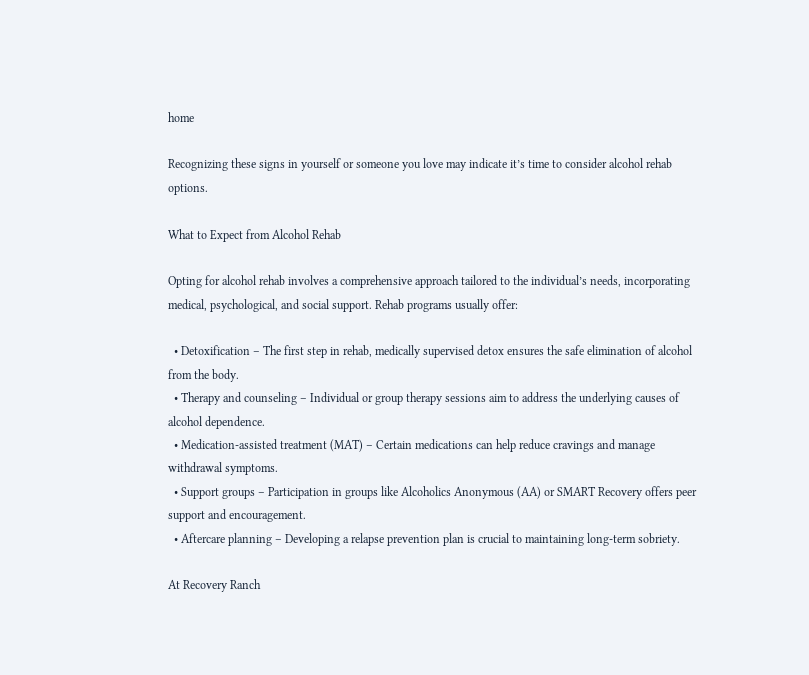home

Recognizing these signs in yourself or someone you love may indicate it’s time to consider alcohol rehab options.

What to Expect from Alcohol Rehab

Opting for alcohol rehab involves a comprehensive approach tailored to the individual’s needs, incorporating medical, psychological, and social support. Rehab programs usually offer:

  • Detoxification – The first step in rehab, medically supervised detox ensures the safe elimination of alcohol from the body.
  • Therapy and counseling – Individual or group therapy sessions aim to address the underlying causes of alcohol dependence.
  • Medication-assisted treatment (MAT) – Certain medications can help reduce cravings and manage withdrawal symptoms.
  • Support groups – Participation in groups like Alcoholics Anonymous (AA) or SMART Recovery offers peer support and encouragement.
  • Aftercare planning – Developing a relapse prevention plan is crucial to maintaining long-term sobriety.

At Recovery Ranch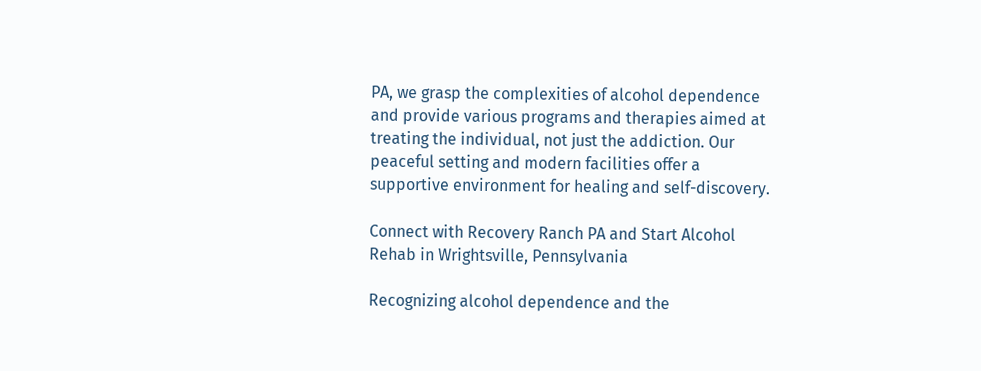PA, we grasp the complexities of alcohol dependence and provide various programs and therapies aimed at treating the individual, not just the addiction. Our peaceful setting and modern facilities offer a supportive environment for healing and self-discovery.

Connect with Recovery Ranch PA and Start Alcohol Rehab in Wrightsville, Pennsylvania

Recognizing alcohol dependence and the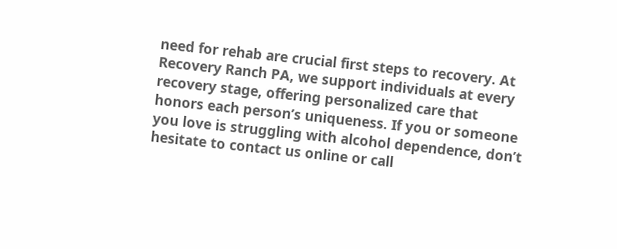need for rehab are crucial first steps to recovery. At Recovery Ranch PA, we support individuals at every recovery stage, offering personalized care that honors each person’s uniqueness. If you or someone you love is struggling with alcohol dependence, don’t hesitate to contact us online or call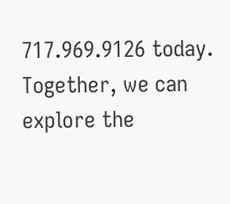717.969.9126 today. Together, we can explore the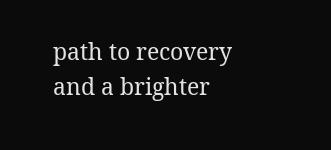path to recovery and a brighter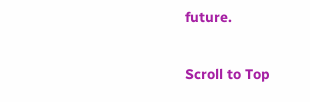future.

Scroll to Top